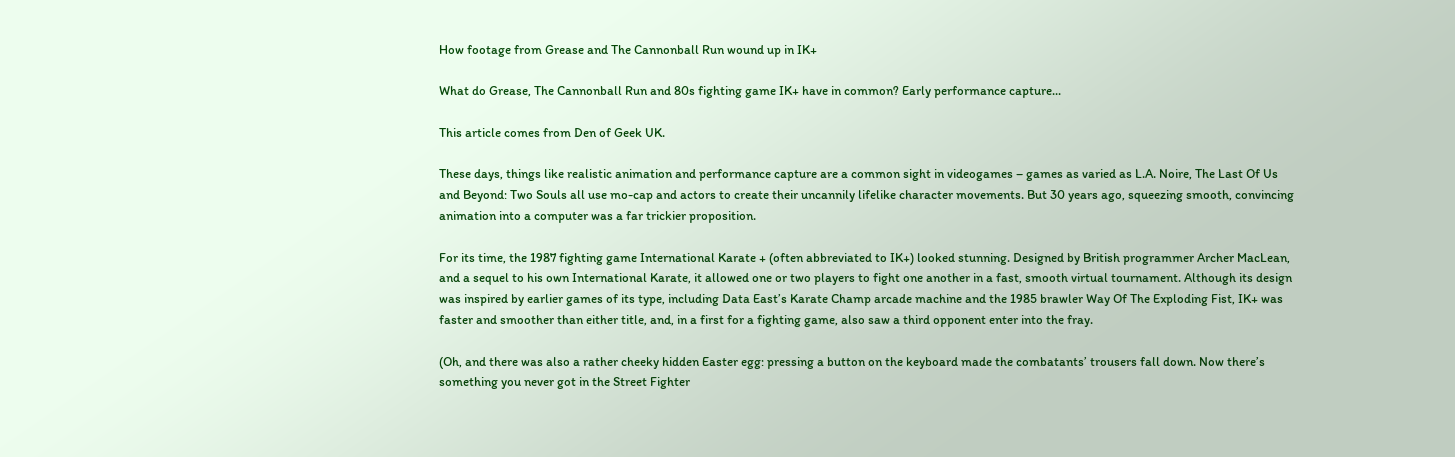How footage from Grease and The Cannonball Run wound up in IK+

What do Grease, The Cannonball Run and 80s fighting game IK+ have in common? Early performance capture...

This article comes from Den of Geek UK.

These days, things like realistic animation and performance capture are a common sight in videogames – games as varied as L.A. Noire, The Last Of Us and Beyond: Two Souls all use mo-cap and actors to create their uncannily lifelike character movements. But 30 years ago, squeezing smooth, convincing animation into a computer was a far trickier proposition.

For its time, the 1987 fighting game International Karate + (often abbreviated to IK+) looked stunning. Designed by British programmer Archer MacLean, and a sequel to his own International Karate, it allowed one or two players to fight one another in a fast, smooth virtual tournament. Although its design was inspired by earlier games of its type, including Data East’s Karate Champ arcade machine and the 1985 brawler Way Of The Exploding Fist, IK+ was faster and smoother than either title, and, in a first for a fighting game, also saw a third opponent enter into the fray.

(Oh, and there was also a rather cheeky hidden Easter egg: pressing a button on the keyboard made the combatants’ trousers fall down. Now there’s something you never got in the Street Fighter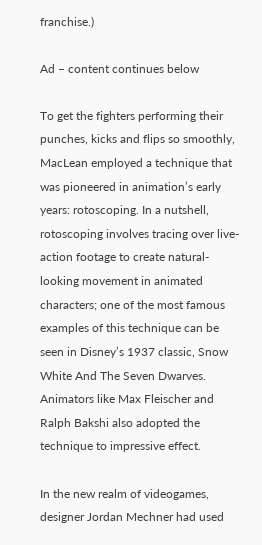franchise.)

Ad – content continues below

To get the fighters performing their punches, kicks and flips so smoothly, MacLean employed a technique that was pioneered in animation’s early years: rotoscoping. In a nutshell, rotoscoping involves tracing over live-action footage to create natural-looking movement in animated characters; one of the most famous examples of this technique can be seen in Disney’s 1937 classic, Snow White And The Seven Dwarves. Animators like Max Fleischer and Ralph Bakshi also adopted the technique to impressive effect.

In the new realm of videogames, designer Jordan Mechner had used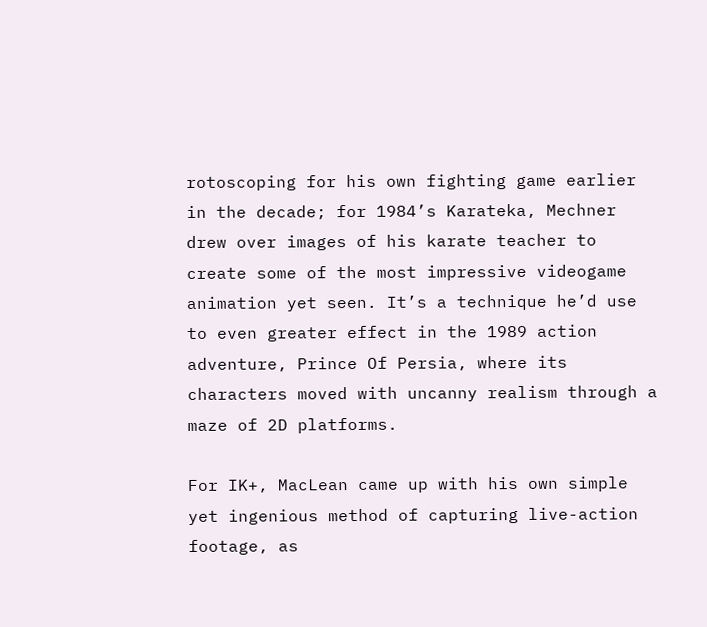rotoscoping for his own fighting game earlier in the decade; for 1984’s Karateka, Mechner drew over images of his karate teacher to create some of the most impressive videogame animation yet seen. It’s a technique he’d use to even greater effect in the 1989 action adventure, Prince Of Persia, where its characters moved with uncanny realism through a maze of 2D platforms.

For IK+, MacLean came up with his own simple yet ingenious method of capturing live-action footage, as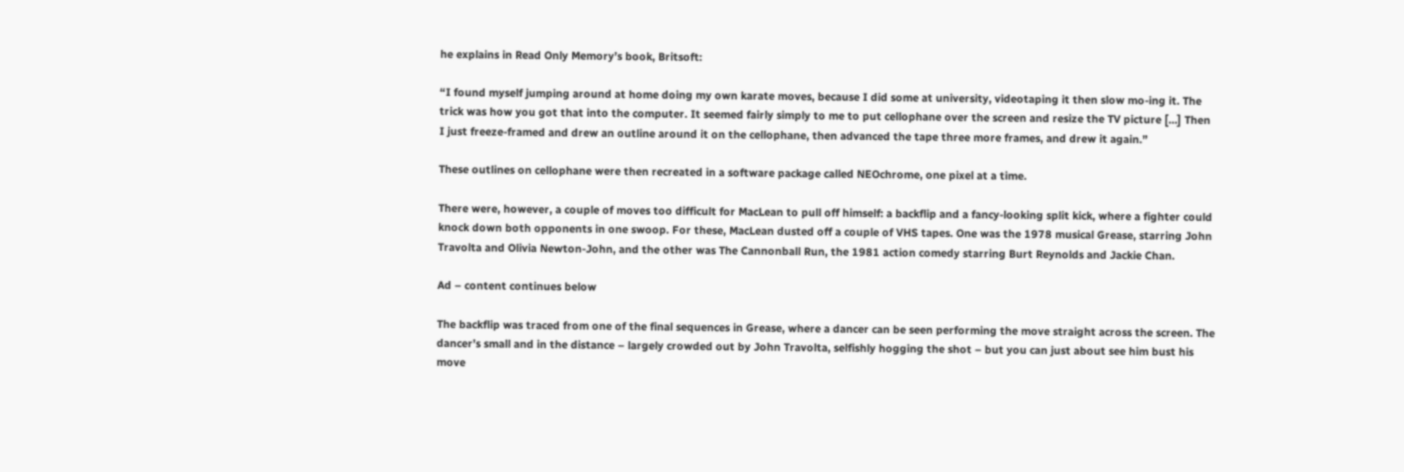he explains in Read Only Memory’s book, Britsoft:

“I found myself jumping around at home doing my own karate moves, because I did some at university, videotaping it then slow mo-ing it. The trick was how you got that into the computer. It seemed fairly simply to me to put cellophane over the screen and resize the TV picture […] Then I just freeze-framed and drew an outline around it on the cellophane, then advanced the tape three more frames, and drew it again.”

These outlines on cellophane were then recreated in a software package called NEOchrome, one pixel at a time.

There were, however, a couple of moves too difficult for MacLean to pull off himself: a backflip and a fancy-looking split kick, where a fighter could knock down both opponents in one swoop. For these, MacLean dusted off a couple of VHS tapes. One was the 1978 musical Grease, starring John Travolta and Olivia Newton-John, and the other was The Cannonball Run, the 1981 action comedy starring Burt Reynolds and Jackie Chan.

Ad – content continues below

The backflip was traced from one of the final sequences in Grease, where a dancer can be seen performing the move straight across the screen. The dancer’s small and in the distance – largely crowded out by John Travolta, selfishly hogging the shot – but you can just about see him bust his move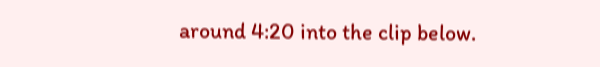around 4:20 into the clip below.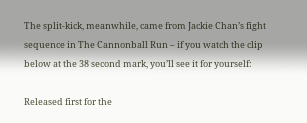The split-kick, meanwhile, came from Jackie Chan’s fight sequence in The Cannonball Run – if you watch the clip below at the 38 second mark, you’ll see it for yourself:

Released first for the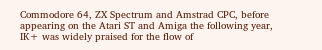Commodore 64, ZX Spectrum and Amstrad CPC, before appearing on the Atari ST and Amiga the following year, IK+ was widely praised for the flow of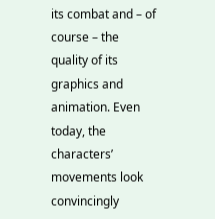its combat and – of course – the quality of its graphics and animation. Even today, the characters’ movements look convincingly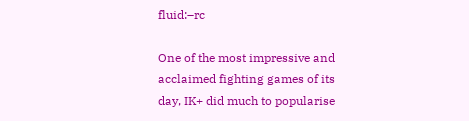fluid:–rc

One of the most impressive and acclaimed fighting games of its day, IK+ did much to popularise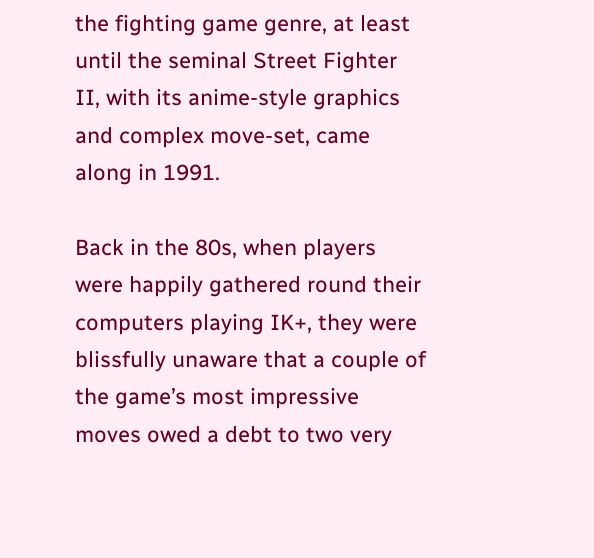the fighting game genre, at least until the seminal Street Fighter II, with its anime-style graphics and complex move-set, came along in 1991.

Back in the 80s, when players were happily gathered round their computers playing IK+, they were blissfully unaware that a couple of the game’s most impressive moves owed a debt to two very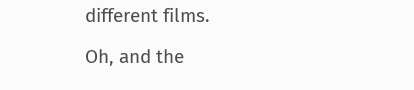different films.

Oh, and the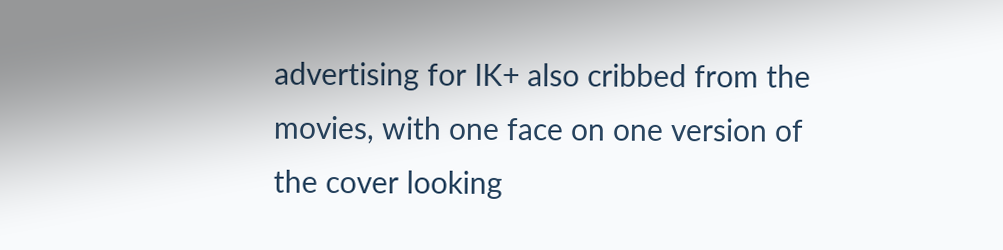advertising for IK+ also cribbed from the movies, with one face on one version of the cover looking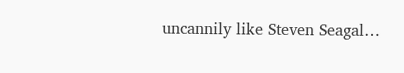uncannily like Steven Seagal…